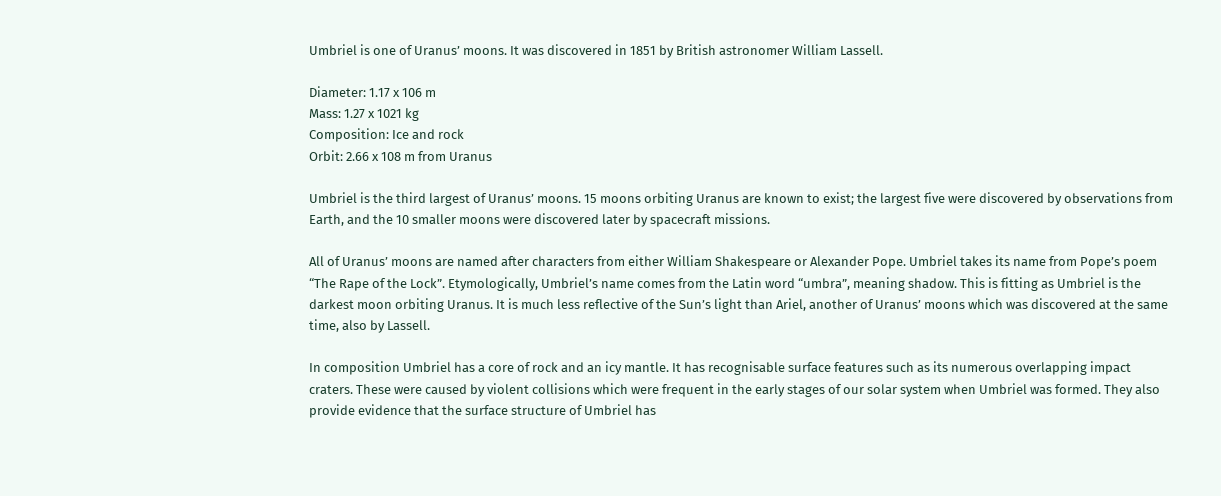Umbriel is one of Uranus’ moons. It was discovered in 1851 by British astronomer William Lassell.

Diameter: 1.17 x 106 m
Mass: 1.27 x 1021 kg
Composition: Ice and rock
Orbit: 2.66 x 108 m from Uranus

Umbriel is the third largest of Uranus’ moons. 15 moons orbiting Uranus are known to exist; the largest five were discovered by observations from Earth, and the 10 smaller moons were discovered later by spacecraft missions.

All of Uranus’ moons are named after characters from either William Shakespeare or Alexander Pope. Umbriel takes its name from Pope’s poem “The Rape of the Lock”. Etymologically, Umbriel’s name comes from the Latin word “umbra”, meaning shadow. This is fitting as Umbriel is the darkest moon orbiting Uranus. It is much less reflective of the Sun’s light than Ariel, another of Uranus’ moons which was discovered at the same time, also by Lassell.

In composition Umbriel has a core of rock and an icy mantle. It has recognisable surface features such as its numerous overlapping impact craters. These were caused by violent collisions which were frequent in the early stages of our solar system when Umbriel was formed. They also provide evidence that the surface structure of Umbriel has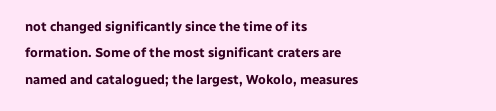not changed significantly since the time of its formation. Some of the most significant craters are named and catalogued; the largest, Wokolo, measures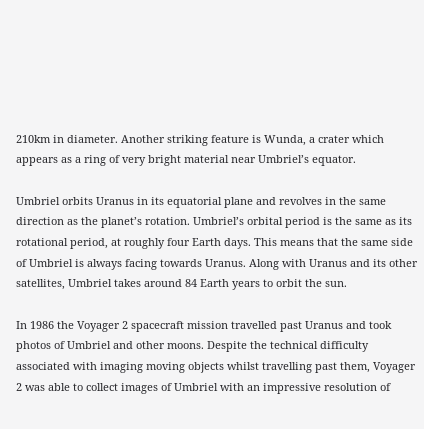210km in diameter. Another striking feature is Wunda, a crater which appears as a ring of very bright material near Umbriel’s equator.

Umbriel orbits Uranus in its equatorial plane and revolves in the same direction as the planet’s rotation. Umbriel’s orbital period is the same as its rotational period, at roughly four Earth days. This means that the same side of Umbriel is always facing towards Uranus. Along with Uranus and its other satellites, Umbriel takes around 84 Earth years to orbit the sun.

In 1986 the Voyager 2 spacecraft mission travelled past Uranus and took photos of Umbriel and other moons. Despite the technical difficulty associated with imaging moving objects whilst travelling past them, Voyager 2 was able to collect images of Umbriel with an impressive resolution of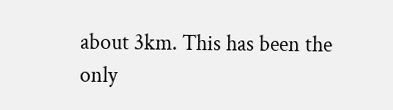about 3km. This has been the only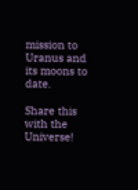mission to Uranus and its moons to date.

Share this with the Universe!